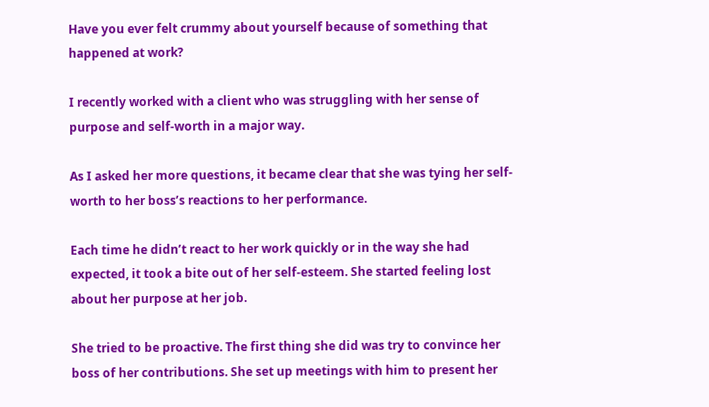Have you ever felt crummy about yourself because of something that happened at work?

I recently worked with a client who was struggling with her sense of purpose and self-worth in a major way.

As I asked her more questions, it became clear that she was tying her self-worth to her boss’s reactions to her performance.

Each time he didn’t react to her work quickly or in the way she had expected, it took a bite out of her self-esteem. She started feeling lost about her purpose at her job.

She tried to be proactive. The first thing she did was try to convince her boss of her contributions. She set up meetings with him to present her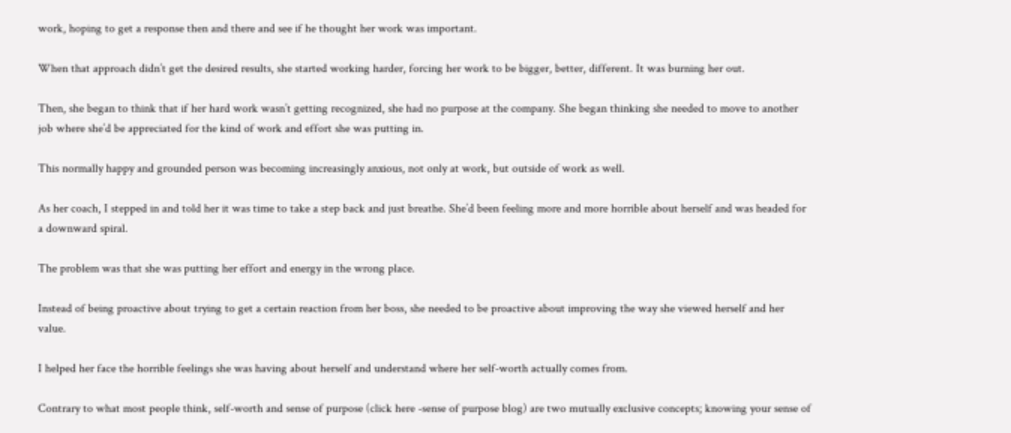work, hoping to get a response then and there and see if he thought her work was important.

When that approach didn’t get the desired results, she started working harder, forcing her work to be bigger, better, different. It was burning her out.

Then, she began to think that if her hard work wasn’t getting recognized, she had no purpose at the company. She began thinking she needed to move to another job where she’d be appreciated for the kind of work and effort she was putting in.

This normally happy and grounded person was becoming increasingly anxious, not only at work, but outside of work as well.

As her coach, I stepped in and told her it was time to take a step back and just breathe. She’d been feeling more and more horrible about herself and was headed for a downward spiral.

The problem was that she was putting her effort and energy in the wrong place.

Instead of being proactive about trying to get a certain reaction from her boss, she needed to be proactive about improving the way she viewed herself and her value.

I helped her face the horrible feelings she was having about herself and understand where her self-worth actually comes from.

Contrary to what most people think, self-worth and sense of purpose (click here -sense of purpose blog) are two mutually exclusive concepts; knowing your sense of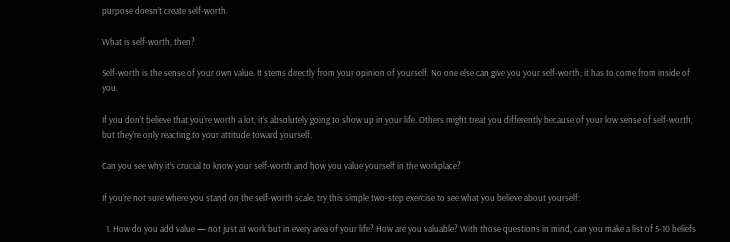purpose doesn’t create self-worth.

What is self-worth, then?

Self-worth is the sense of your own value. It stems directly from your opinion of yourself. No one else can give you your self-worth; it has to come from inside of you.

If you don’t believe that you’re worth a lot, it’s absolutely going to show up in your life. Others might treat you differently because of your low sense of self-worth, but they’re only reacting to your attitude toward yourself.

Can you see why it’s crucial to know your self-worth and how you value yourself in the workplace?

If you’re not sure where you stand on the self-worth scale, try this simple two-step exercise to see what you believe about yourself:

  1. How do you add value — not just at work but in every area of your life? How are you valuable? With those questions in mind, can you make a list of 5-10 beliefs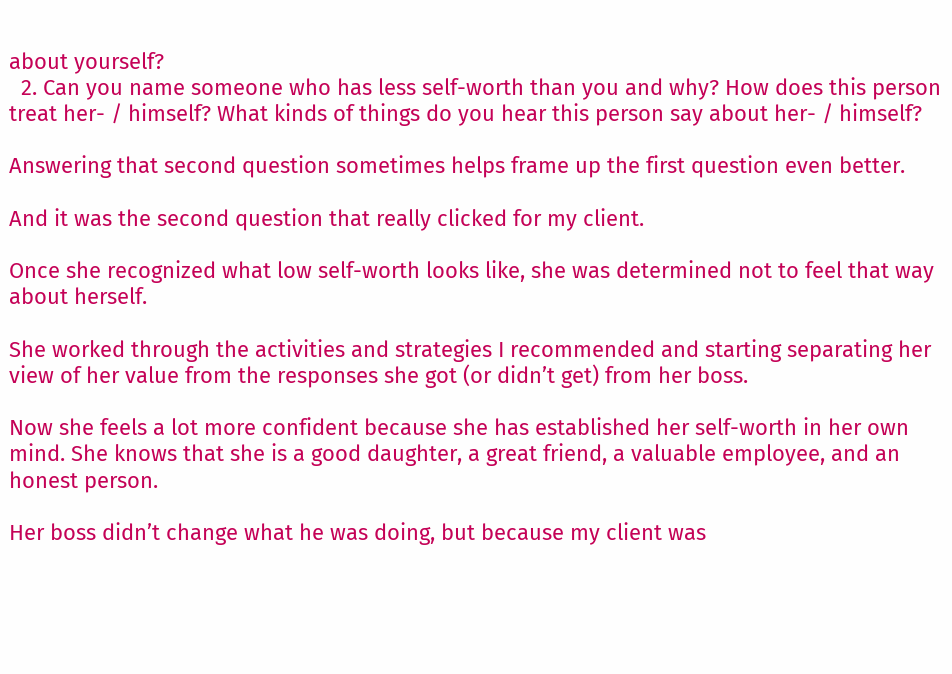about yourself?
  2. Can you name someone who has less self-worth than you and why? How does this person treat her- / himself? What kinds of things do you hear this person say about her- / himself?

Answering that second question sometimes helps frame up the first question even better.

And it was the second question that really clicked for my client.

Once she recognized what low self-worth looks like, she was determined not to feel that way about herself.

She worked through the activities and strategies I recommended and starting separating her view of her value from the responses she got (or didn’t get) from her boss.

Now she feels a lot more confident because she has established her self-worth in her own mind. She knows that she is a good daughter, a great friend, a valuable employee, and an honest person.

Her boss didn’t change what he was doing, but because my client was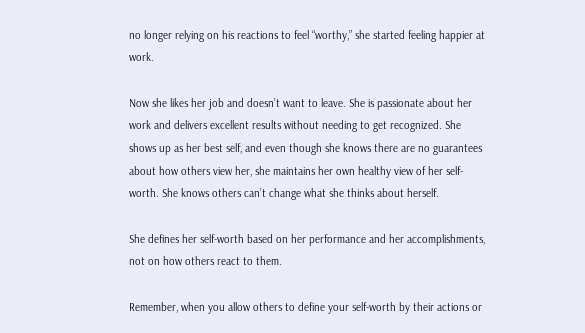no longer relying on his reactions to feel “worthy,” she started feeling happier at work.

Now she likes her job and doesn’t want to leave. She is passionate about her work and delivers excellent results without needing to get recognized. She shows up as her best self, and even though she knows there are no guarantees about how others view her, she maintains her own healthy view of her self-worth. She knows others can’t change what she thinks about herself.

She defines her self-worth based on her performance and her accomplishments, not on how others react to them.

Remember, when you allow others to define your self-worth by their actions or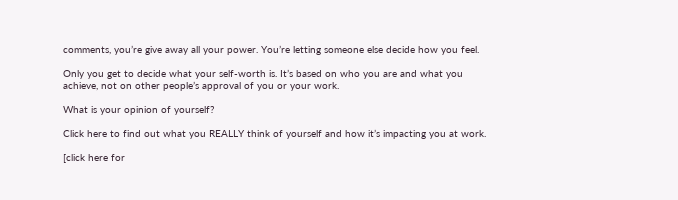comments, you’re give away all your power. You’re letting someone else decide how you feel.

Only you get to decide what your self-worth is. It’s based on who you are and what you achieve, not on other people’s approval of you or your work.

What is your opinion of yourself?

Click here to find out what you REALLY think of yourself and how it’s impacting you at work.

[click here for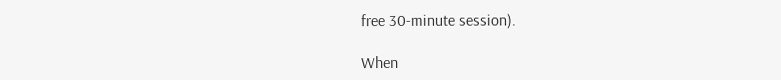free 30-minute session).

When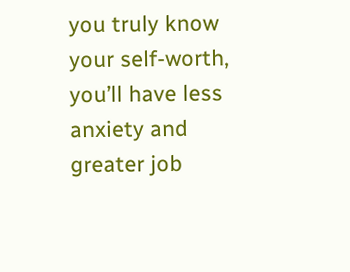you truly know your self-worth, you’ll have less anxiety and greater job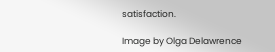satisfaction.

Image by Olga Delawrence